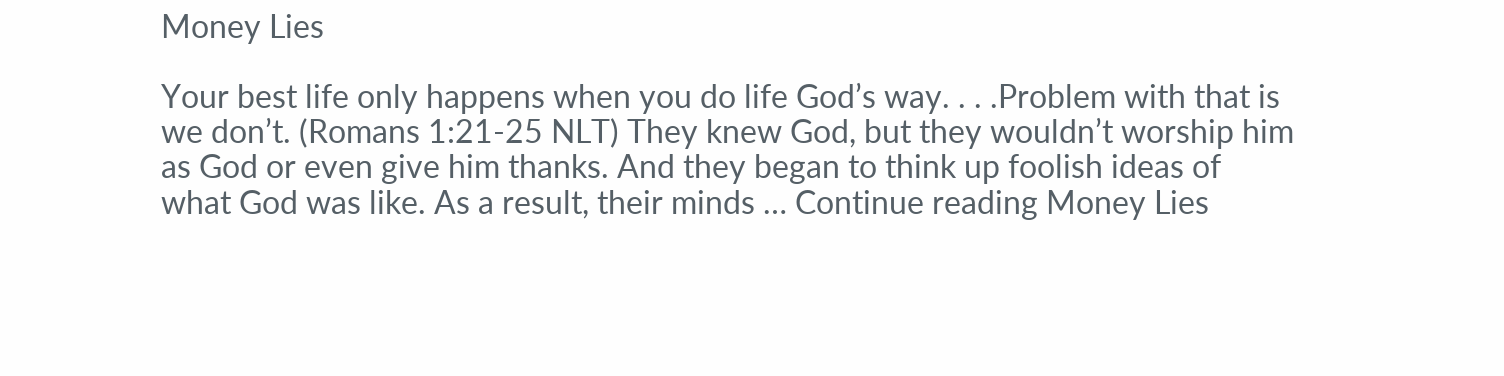Money Lies

Your best life only happens when you do life God’s way. . . .Problem with that is we don’t. (Romans 1:21-25 NLT) They knew God, but they wouldn’t worship him as God or even give him thanks. And they began to think up foolish ideas of what God was like. As a result, their minds … Continue reading Money Lies